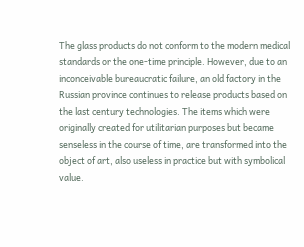The glass products do not conform to the modern medical standards or the one-time principle. However, due to an inconceivable bureaucratic failure, an old factory in the Russian province continues to release products based on the last century technologies. The items which were originally created for utilitarian purposes but became senseless in the course of time, are transformed into the object of art, also useless in practice but with symbolical value.